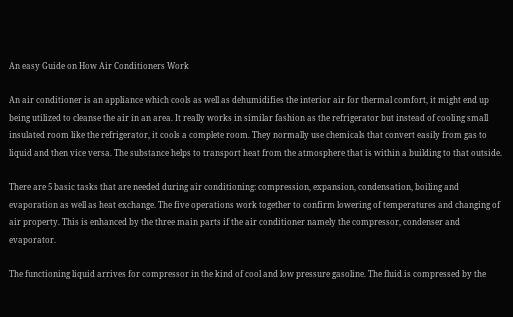An easy Guide on How Air Conditioners Work

An air conditioner is an appliance which cools as well as dehumidifies the interior air for thermal comfort, it might end up being utilized to cleanse the air in an area. It really works in similar fashion as the refrigerator but instead of cooling small insulated room like the refrigerator, it cools a complete room. They normally use chemicals that convert easily from gas to liquid and then vice versa. The substance helps to transport heat from the atmosphere that is within a building to that outside.

There are 5 basic tasks that are needed during air conditioning: compression, expansion, condensation, boiling and evaporation as well as heat exchange. The five operations work together to confirm lowering of temperatures and changing of air property. This is enhanced by the three main parts if the air conditioner namely the compressor, condenser and evaporator.

The functioning liquid arrives for compressor in the kind of cool and low pressure gasoline. The fluid is compressed by the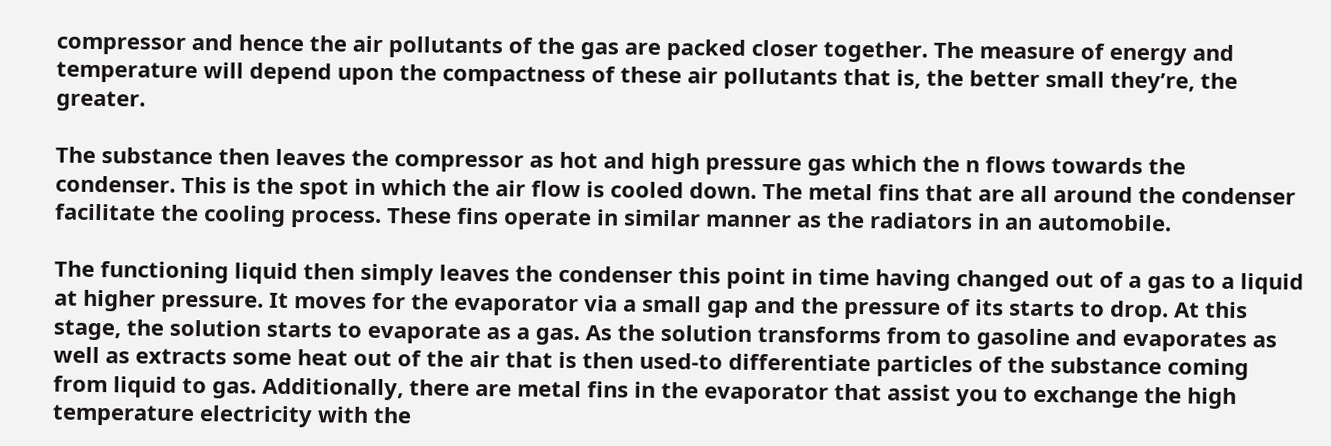compressor and hence the air pollutants of the gas are packed closer together. The measure of energy and temperature will depend upon the compactness of these air pollutants that is, the better small they’re, the greater.

The substance then leaves the compressor as hot and high pressure gas which the n flows towards the condenser. This is the spot in which the air flow is cooled down. The metal fins that are all around the condenser facilitate the cooling process. These fins operate in similar manner as the radiators in an automobile.

The functioning liquid then simply leaves the condenser this point in time having changed out of a gas to a liquid at higher pressure. It moves for the evaporator via a small gap and the pressure of its starts to drop. At this stage, the solution starts to evaporate as a gas. As the solution transforms from to gasoline and evaporates as well as extracts some heat out of the air that is then used-to differentiate particles of the substance coming from liquid to gas. Additionally, there are metal fins in the evaporator that assist you to exchange the high temperature electricity with the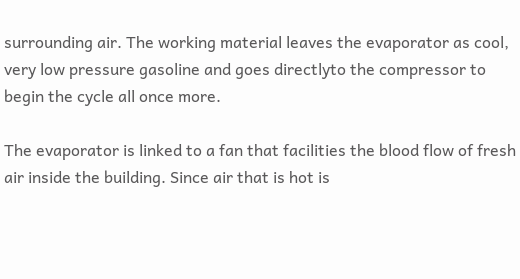surrounding air. The working material leaves the evaporator as cool, very low pressure gasoline and goes directlyto the compressor to begin the cycle all once more.

The evaporator is linked to a fan that facilities the blood flow of fresh air inside the building. Since air that is hot is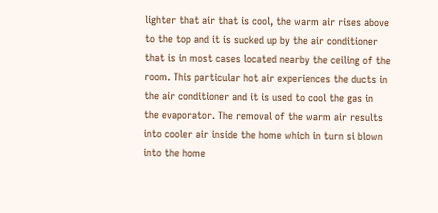lighter that air that is cool, the warm air rises above to the top and it is sucked up by the air conditioner that is in most cases located nearby the ceiling of the room. This particular hot air experiences the ducts in the air conditioner and it is used to cool the gas in the evaporator. The removal of the warm air results into cooler air inside the home which in turn si blown into the home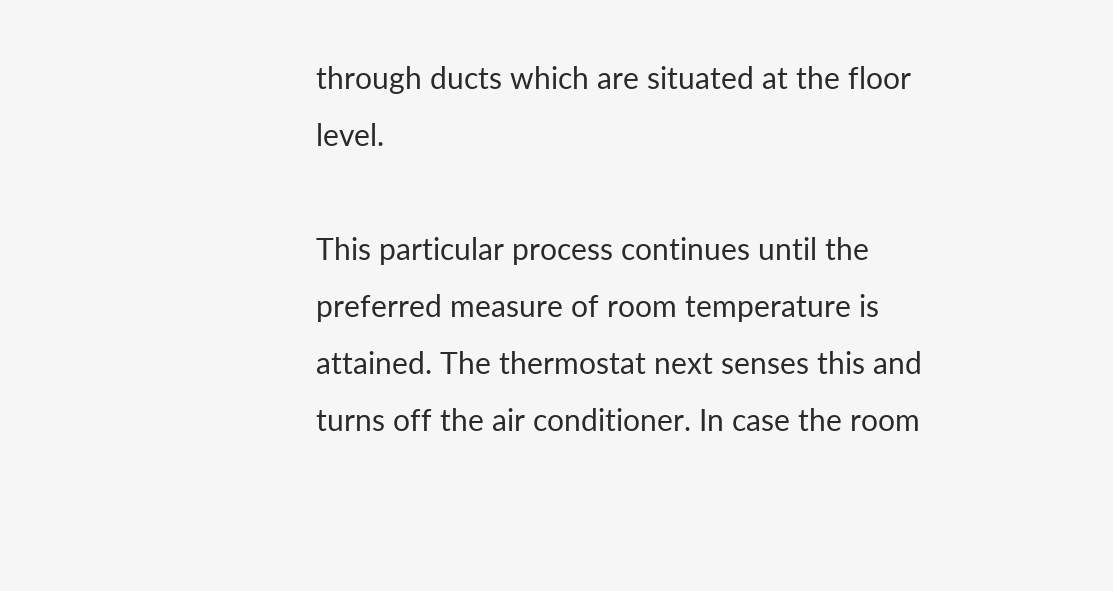through ducts which are situated at the floor level.

This particular process continues until the preferred measure of room temperature is attained. The thermostat next senses this and turns off the air conditioner. In case the room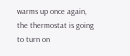warms up once again, the thermostat is going to turn on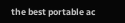the best portable ac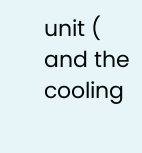unit ( and the cooling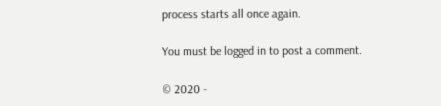process starts all once again.

You must be logged in to post a comment.

© 2020 -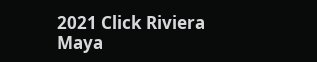2021 Click Riviera Maya